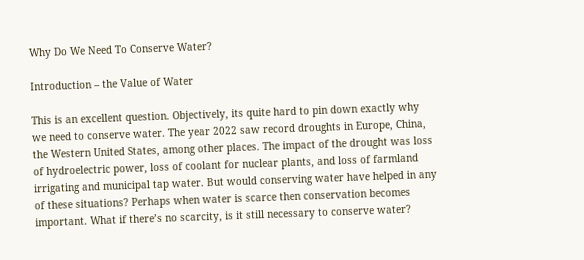Why Do We Need To Conserve Water?

Introduction – the Value of Water

This is an excellent question. Objectively, its quite hard to pin down exactly why we need to conserve water. The year 2022 saw record droughts in Europe, China, the Western United States, among other places. The impact of the drought was loss of hydroelectric power, loss of coolant for nuclear plants, and loss of farmland irrigating and municipal tap water. But would conserving water have helped in any of these situations? Perhaps when water is scarce then conservation becomes important. What if there’s no scarcity, is it still necessary to conserve water?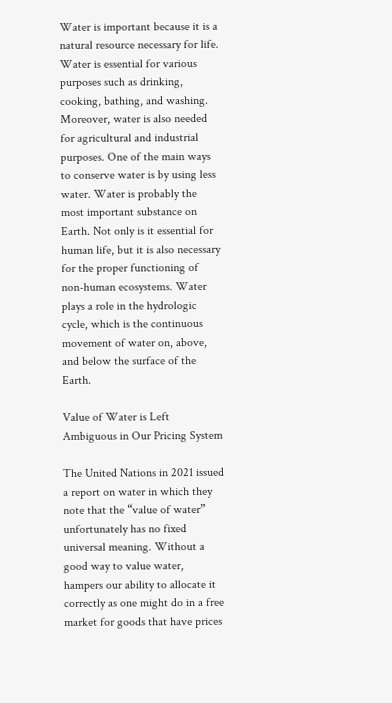Water is important because it is a natural resource necessary for life. Water is essential for various purposes such as drinking, cooking, bathing, and washing. Moreover, water is also needed for agricultural and industrial purposes. One of the main ways to conserve water is by using less water. Water is probably the most important substance on Earth. Not only is it essential for human life, but it is also necessary for the proper functioning of non-human ecosystems. Water plays a role in the hydrologic cycle, which is the continuous movement of water on, above, and below the surface of the Earth.

Value of Water is Left Ambiguous in Our Pricing System

The United Nations in 2021 issued a report on water in which they note that the “value of water” unfortunately has no fixed universal meaning. Without a good way to value water, hampers our ability to allocate it correctly as one might do in a free market for goods that have prices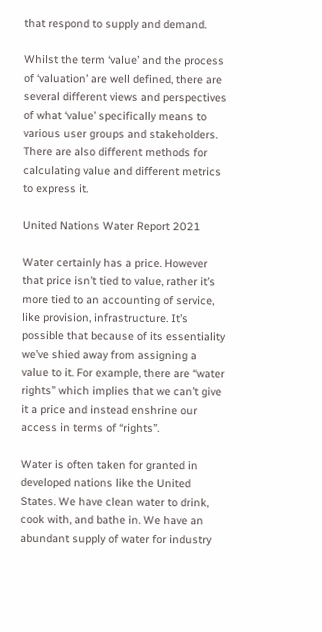that respond to supply and demand.

Whilst the term ‘value’ and the process of ‘valuation’ are well defined, there are several different views and perspectives of what ‘value’ specifically means to various user groups and stakeholders. There are also different methods for calculating value and different metrics to express it.

United Nations Water Report 2021

Water certainly has a price. However that price isn’t tied to value, rather it’s more tied to an accounting of service, like provision, infrastructure. It’s possible that because of its essentiality we’ve shied away from assigning a value to it. For example, there are “water rights” which implies that we can’t give it a price and instead enshrine our access in terms of “rights”.

Water is often taken for granted in developed nations like the United States. We have clean water to drink, cook with, and bathe in. We have an abundant supply of water for industry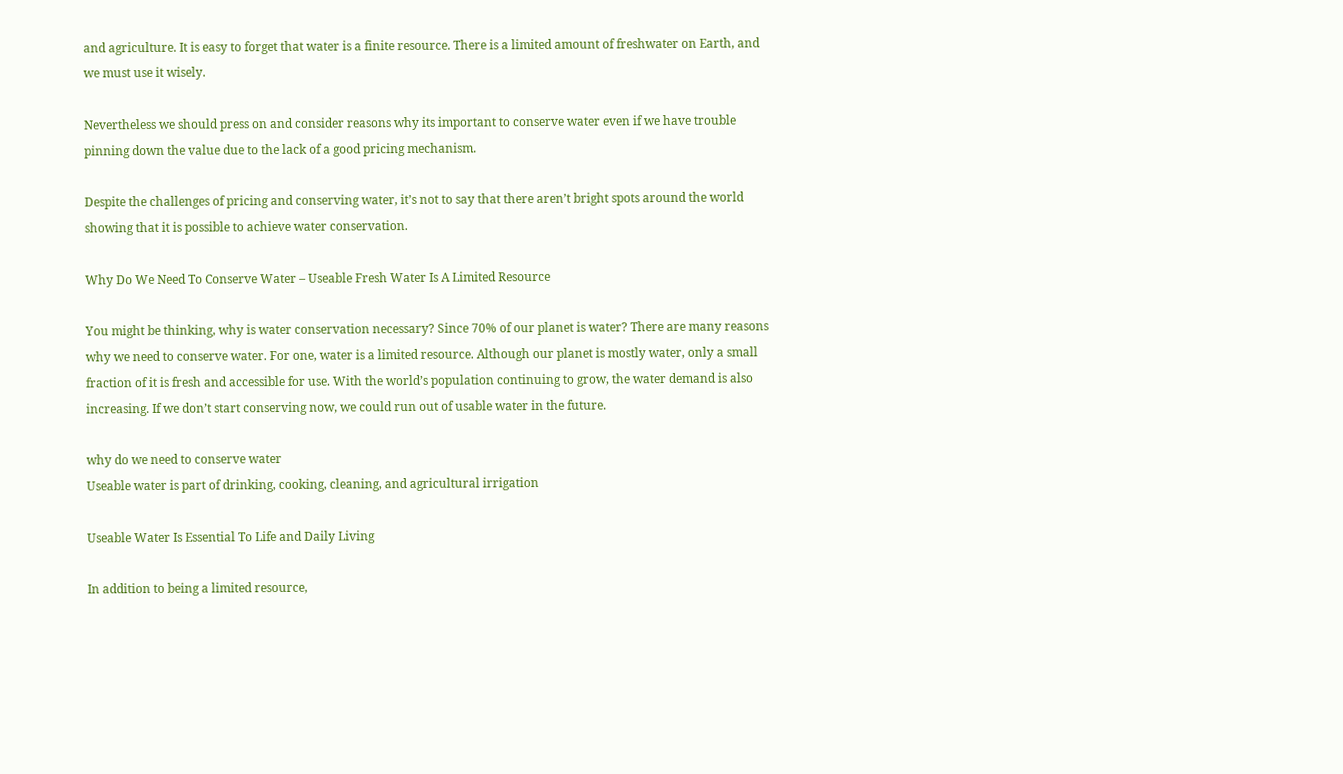and agriculture. It is easy to forget that water is a finite resource. There is a limited amount of freshwater on Earth, and we must use it wisely.

Nevertheless we should press on and consider reasons why its important to conserve water even if we have trouble pinning down the value due to the lack of a good pricing mechanism.

Despite the challenges of pricing and conserving water, it’s not to say that there aren’t bright spots around the world showing that it is possible to achieve water conservation.

Why Do We Need To Conserve Water – Useable Fresh Water Is A Limited Resource

You might be thinking, why is water conservation necessary? Since 70% of our planet is water? There are many reasons why we need to conserve water. For one, water is a limited resource. Although our planet is mostly water, only a small fraction of it is fresh and accessible for use. With the world’s population continuing to grow, the water demand is also increasing. If we don’t start conserving now, we could run out of usable water in the future.

why do we need to conserve water
Useable water is part of drinking, cooking, cleaning, and agricultural irrigation

Useable Water Is Essential To Life and Daily Living

In addition to being a limited resource,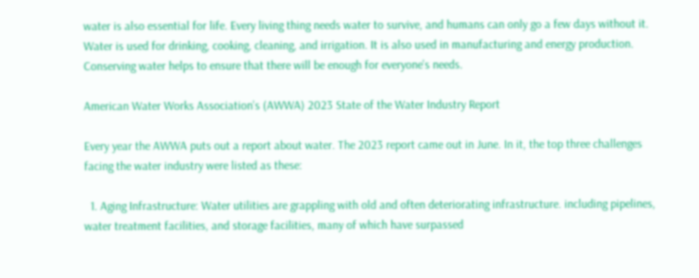water is also essential for life. Every living thing needs water to survive, and humans can only go a few days without it. Water is used for drinking, cooking, cleaning, and irrigation. It is also used in manufacturing and energy production. Conserving water helps to ensure that there will be enough for everyone’s needs.

American Water Works Association’s (AWWA) 2023 State of the Water Industry Report

Every year the AWWA puts out a report about water. The 2023 report came out in June. In it, the top three challenges facing the water industry were listed as these:

  1. Aging Infrastructure: Water utilities are grappling with old and often deteriorating infrastructure. including pipelines, water treatment facilities, and storage facilities, many of which have surpassed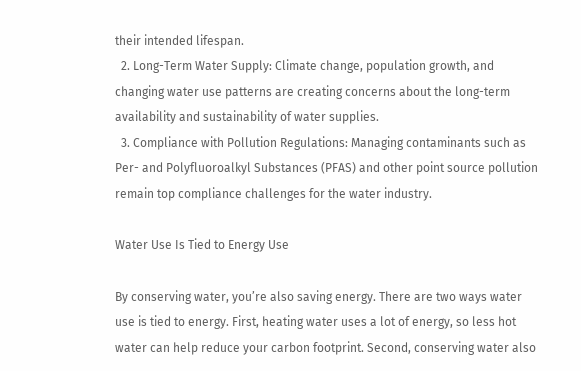their intended lifespan.
  2. Long-Term Water Supply: Climate change, population growth, and changing water use patterns are creating concerns about the long-term availability and sustainability of water supplies.
  3. Compliance with Pollution Regulations: Managing contaminants such as Per- and Polyfluoroalkyl Substances (PFAS) and other point source pollution remain top compliance challenges for the water industry.

Water Use Is Tied to Energy Use

By conserving water, you’re also saving energy. There are two ways water use is tied to energy. First, heating water uses a lot of energy, so less hot water can help reduce your carbon footprint. Second, conserving water also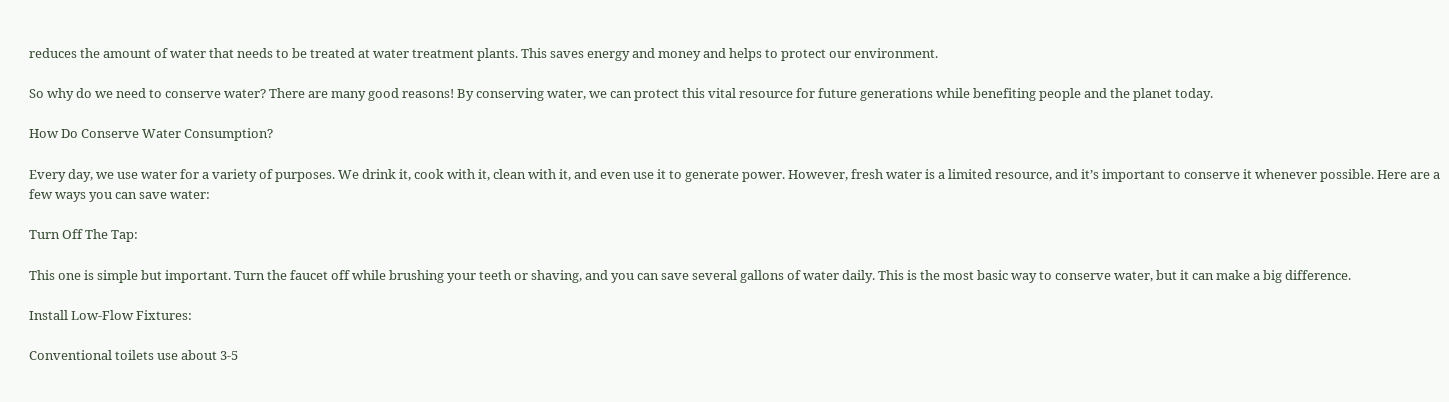reduces the amount of water that needs to be treated at water treatment plants. This saves energy and money and helps to protect our environment.

So why do we need to conserve water? There are many good reasons! By conserving water, we can protect this vital resource for future generations while benefiting people and the planet today.

How Do Conserve Water Consumption?

Every day, we use water for a variety of purposes. We drink it, cook with it, clean with it, and even use it to generate power. However, fresh water is a limited resource, and it’s important to conserve it whenever possible. Here are a few ways you can save water:

Turn Off The Tap:

This one is simple but important. Turn the faucet off while brushing your teeth or shaving, and you can save several gallons of water daily. This is the most basic way to conserve water, but it can make a big difference.

Install Low-Flow Fixtures:

Conventional toilets use about 3-5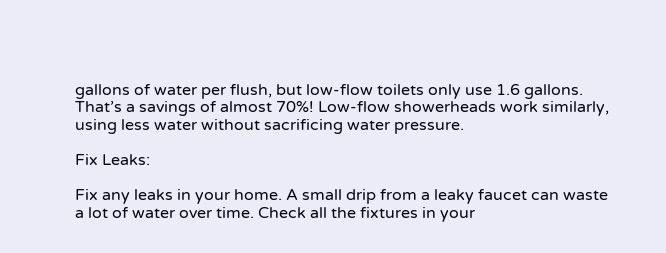gallons of water per flush, but low-flow toilets only use 1.6 gallons. That’s a savings of almost 70%! Low-flow showerheads work similarly, using less water without sacrificing water pressure.

Fix Leaks:

Fix any leaks in your home. A small drip from a leaky faucet can waste a lot of water over time. Check all the fixtures in your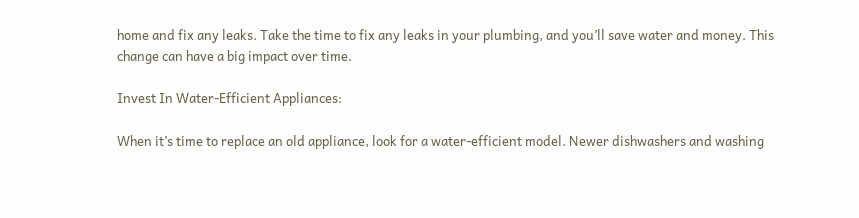home and fix any leaks. Take the time to fix any leaks in your plumbing, and you’ll save water and money. This change can have a big impact over time.

Invest In Water-Efficient Appliances:

When it’s time to replace an old appliance, look for a water-efficient model. Newer dishwashers and washing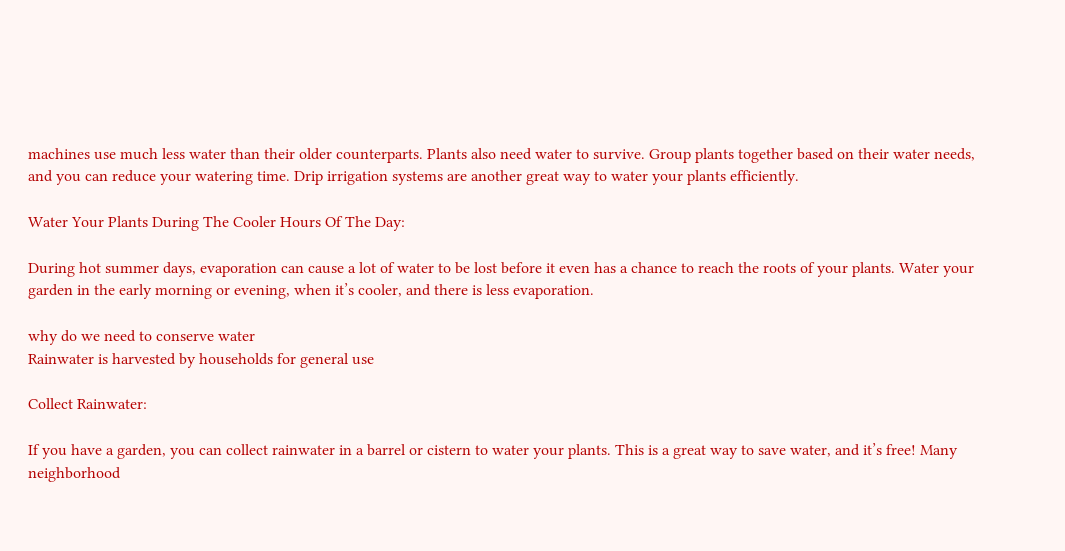machines use much less water than their older counterparts. Plants also need water to survive. Group plants together based on their water needs, and you can reduce your watering time. Drip irrigation systems are another great way to water your plants efficiently.

Water Your Plants During The Cooler Hours Of The Day:

During hot summer days, evaporation can cause a lot of water to be lost before it even has a chance to reach the roots of your plants. Water your garden in the early morning or evening, when it’s cooler, and there is less evaporation.

why do we need to conserve water
Rainwater is harvested by households for general use

Collect Rainwater:

If you have a garden, you can collect rainwater in a barrel or cistern to water your plants. This is a great way to save water, and it’s free! Many neighborhood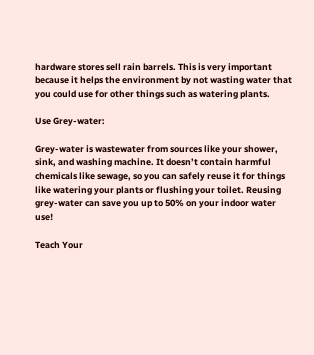hardware stores sell rain barrels. This is very important because it helps the environment by not wasting water that you could use for other things such as watering plants.

Use Grey-water:

Grey-water is wastewater from sources like your shower, sink, and washing machine. It doesn’t contain harmful chemicals like sewage, so you can safely reuse it for things like watering your plants or flushing your toilet. Reusing grey-water can save you up to 50% on your indoor water use!

Teach Your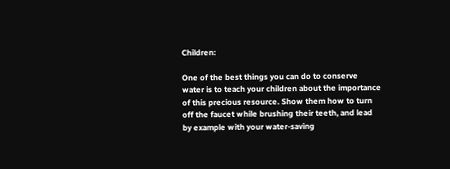Children:

One of the best things you can do to conserve water is to teach your children about the importance of this precious resource. Show them how to turn off the faucet while brushing their teeth, and lead by example with your water-saving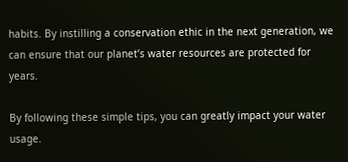habits. By instilling a conservation ethic in the next generation, we can ensure that our planet’s water resources are protected for years.

By following these simple tips, you can greatly impact your water usage.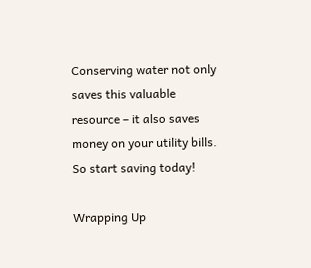Conserving water not only saves this valuable resource – it also saves money on your utility bills. So start saving today!

Wrapping Up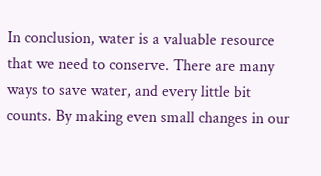In conclusion, water is a valuable resource that we need to conserve. There are many ways to save water, and every little bit counts. By making even small changes in our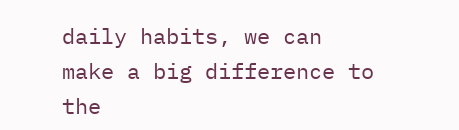daily habits, we can make a big difference to the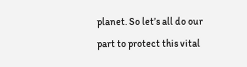planet. So let’s all do our part to protect this vital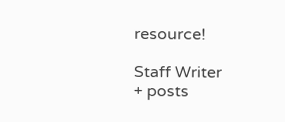resource!

Staff Writer
+ posts